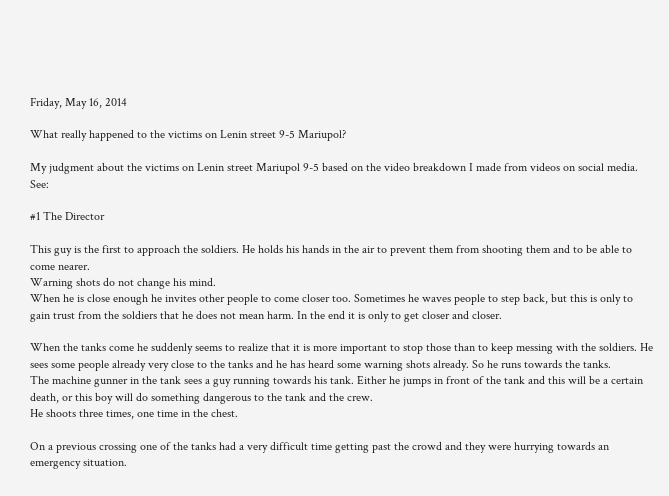Friday, May 16, 2014

What really happened to the victims on Lenin street 9-5 Mariupol?

My judgment about the victims on Lenin street Mariupol 9-5 based on the video breakdown I made from videos on social media. See:

#1 The Director

This guy is the first to approach the soldiers. He holds his hands in the air to prevent them from shooting them and to be able to come nearer.
Warning shots do not change his mind.
When he is close enough he invites other people to come closer too. Sometimes he waves people to step back, but this is only to gain trust from the soldiers that he does not mean harm. In the end it is only to get closer and closer.

When the tanks come he suddenly seems to realize that it is more important to stop those than to keep messing with the soldiers. He sees some people already very close to the tanks and he has heard some warning shots already. So he runs towards the tanks.
The machine gunner in the tank sees a guy running towards his tank. Either he jumps in front of the tank and this will be a certain death, or this boy will do something dangerous to the tank and the crew.
He shoots three times, one time in the chest.

On a previous crossing one of the tanks had a very difficult time getting past the crowd and they were hurrying towards an emergency situation.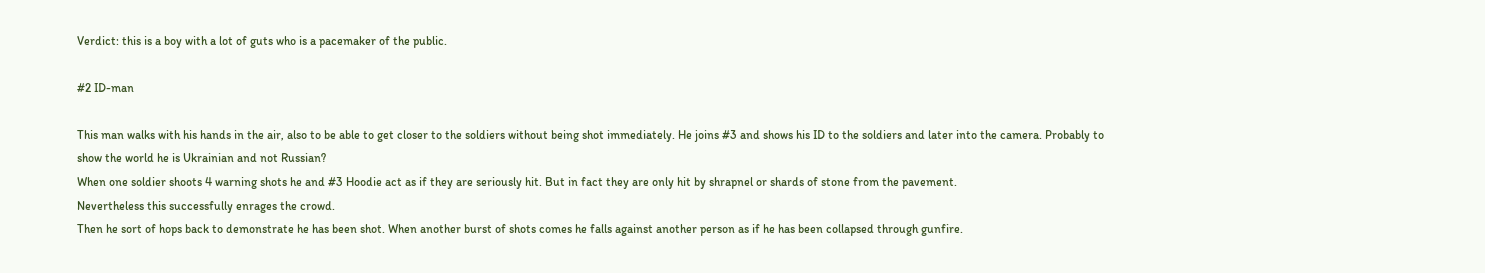Verdict: this is a boy with a lot of guts who is a pacemaker of the public.

#2 ID-man

This man walks with his hands in the air, also to be able to get closer to the soldiers without being shot immediately. He joins #3 and shows his ID to the soldiers and later into the camera. Probably to show the world he is Ukrainian and not Russian?
When one soldier shoots 4 warning shots he and #3 Hoodie act as if they are seriously hit. But in fact they are only hit by shrapnel or shards of stone from the pavement.
Nevertheless this successfully enrages the crowd.
Then he sort of hops back to demonstrate he has been shot. When another burst of shots comes he falls against another person as if he has been collapsed through gunfire.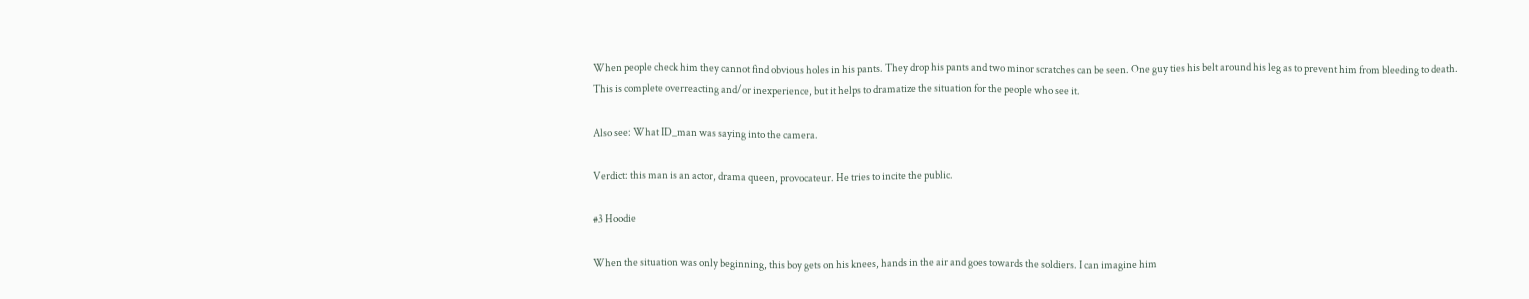When people check him they cannot find obvious holes in his pants. They drop his pants and two minor scratches can be seen. One guy ties his belt around his leg as to prevent him from bleeding to death.
This is complete overreacting and/or inexperience, but it helps to dramatize the situation for the people who see it.

Also see: What ID_man was saying into the camera.

Verdict: this man is an actor, drama queen, provocateur. He tries to incite the public.

#3 Hoodie

When the situation was only beginning, this boy gets on his knees, hands in the air and goes towards the soldiers. I can imagine him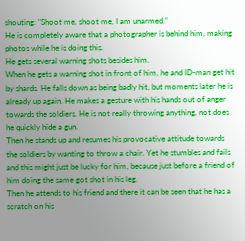shouting: "Shoot me, shoot me, I am unarmed."
He is completely aware that a photographer is behind him, making photos while he is doing this.
He gets several warning shots besides him.
When he gets a warning shot in front of him, he and ID-man get hit by shards. He falls down as being badly hit, but moments later he is already up again. He makes a gesture with his hands out of anger towards the soldiers. He is not really throwing anything, not does he quickly hide a gun.
Then he stands up and resumes his provocative attitude towards the soldiers by wanting to throw a chair. Yet he stumbles and fails and this might just be lucky for him, because just before a friend of him doing the same got shot in his leg.
Then he attends to his friend and there it can be seen that he has a scratch on his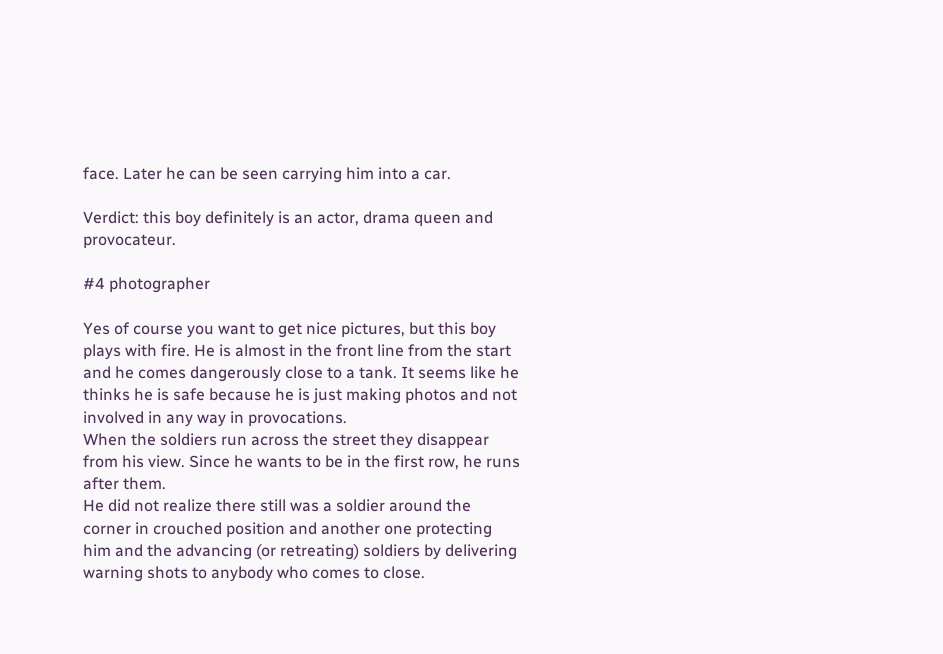face. Later he can be seen carrying him into a car.

Verdict: this boy definitely is an actor, drama queen and provocateur.

#4 photographer

Yes of course you want to get nice pictures, but this boy plays with fire. He is almost in the front line from the start and he comes dangerously close to a tank. It seems like he thinks he is safe because he is just making photos and not involved in any way in provocations.
When the soldiers run across the street they disappear from his view. Since he wants to be in the first row, he runs after them.
He did not realize there still was a soldier around the corner in crouched position and another one protecting him and the advancing (or retreating) soldiers by delivering warning shots to anybody who comes to close.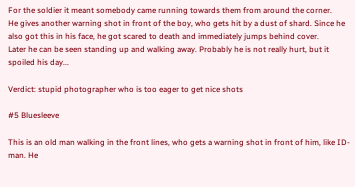For the soldier it meant somebody came running towards them from around the corner.
He gives another warning shot in front of the boy, who gets hit by a dust of shard. Since he also got this in his face, he got scared to death and immediately jumps behind cover.
Later he can be seen standing up and walking away. Probably he is not really hurt, but it spoiled his day...

Verdict: stupid photographer who is too eager to get nice shots

#5 Bluesleeve

This is an old man walking in the front lines, who gets a warning shot in front of him, like ID-man. He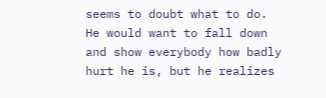seems to doubt what to do. He would want to fall down and show everybody how badly hurt he is, but he realizes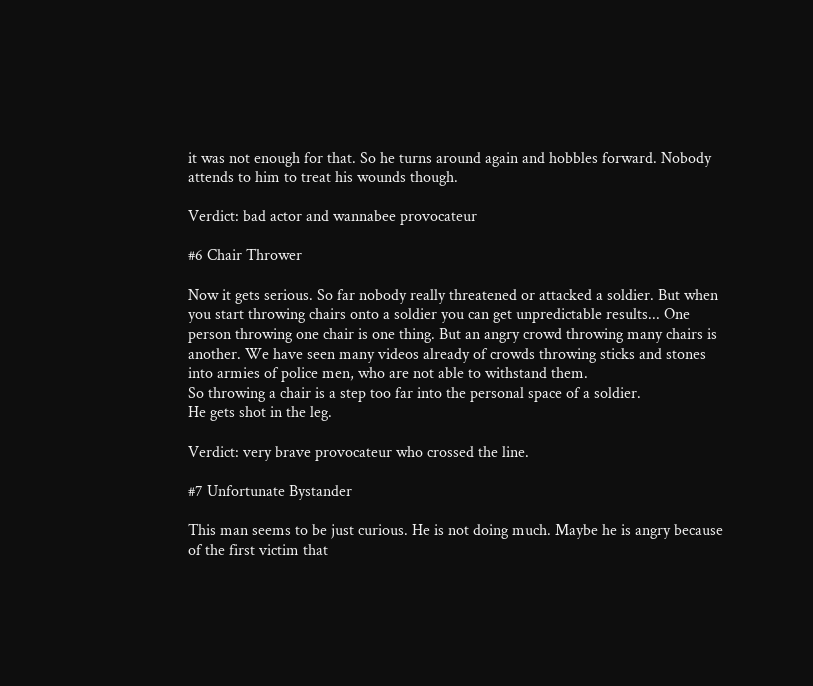it was not enough for that. So he turns around again and hobbles forward. Nobody attends to him to treat his wounds though.

Verdict: bad actor and wannabee provocateur

#6 Chair Thrower

Now it gets serious. So far nobody really threatened or attacked a soldier. But when you start throwing chairs onto a soldier you can get unpredictable results... One person throwing one chair is one thing. But an angry crowd throwing many chairs is another. We have seen many videos already of crowds throwing sticks and stones into armies of police men, who are not able to withstand them.
So throwing a chair is a step too far into the personal space of a soldier.
He gets shot in the leg.

Verdict: very brave provocateur who crossed the line.

#7 Unfortunate Bystander

This man seems to be just curious. He is not doing much. Maybe he is angry because of the first victim that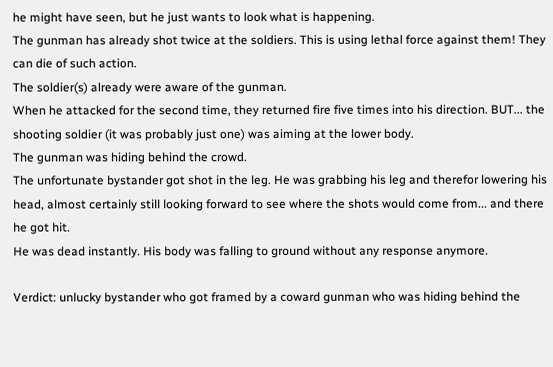he might have seen, but he just wants to look what is happening.
The gunman has already shot twice at the soldiers. This is using lethal force against them! They can die of such action.
The soldier(s) already were aware of the gunman.
When he attacked for the second time, they returned fire five times into his direction. BUT... the shooting soldier (it was probably just one) was aiming at the lower body.
The gunman was hiding behind the crowd.
The unfortunate bystander got shot in the leg. He was grabbing his leg and therefor lowering his head, almost certainly still looking forward to see where the shots would come from... and there he got hit.
He was dead instantly. His body was falling to ground without any response anymore.

Verdict: unlucky bystander who got framed by a coward gunman who was hiding behind the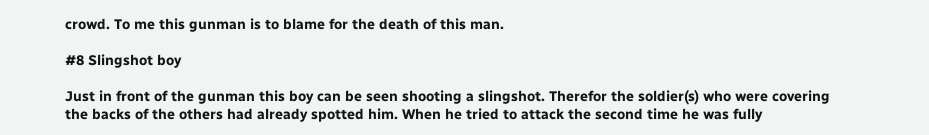crowd. To me this gunman is to blame for the death of this man.

#8 Slingshot boy

Just in front of the gunman this boy can be seen shooting a slingshot. Therefor the soldier(s) who were covering the backs of the others had already spotted him. When he tried to attack the second time he was fully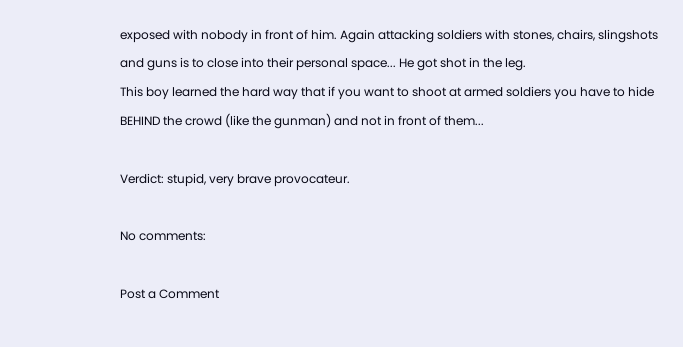exposed with nobody in front of him. Again attacking soldiers with stones, chairs, slingshots and guns is to close into their personal space... He got shot in the leg.
This boy learned the hard way that if you want to shoot at armed soldiers you have to hide BEHIND the crowd (like the gunman) and not in front of them...

Verdict: stupid, very brave provocateur.

No comments:

Post a Comment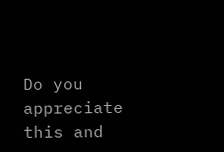Do you appreciate this and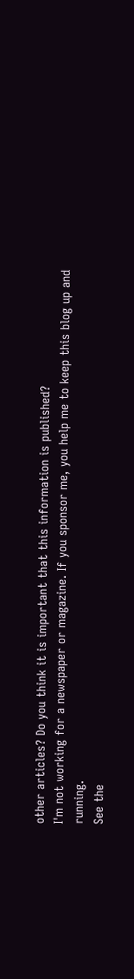other articles? Do you think it is important that this information is published?
I'm not working for a newspaper or magazine. If you sponsor me, you help me to keep this blog up and running.
See the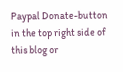Paypal Donate-button in the top right side of this blog or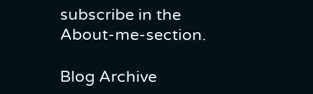subscribe in the About-me-section.

Blog Archive